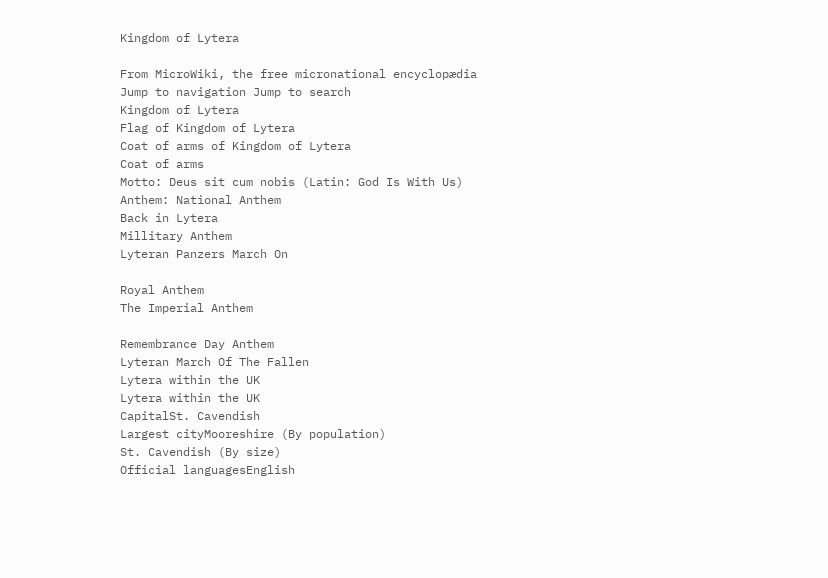Kingdom of Lytera

From MicroWiki, the free micronational encyclopædia
Jump to navigation Jump to search
Kingdom of Lytera
Flag of Kingdom of Lytera
Coat of arms of Kingdom of Lytera
Coat of arms
Motto: Deus sit cum nobis (Latin: God Is With Us)
Anthem: National Anthem
Back in Lytera
Millitary Anthem
Lyteran Panzers March On

Royal Anthem
The Imperial Anthem

Remembrance Day Anthem
Lyteran March Of The Fallen
Lytera within the UK
Lytera within the UK
CapitalSt. Cavendish
Largest cityMooreshire (By population)
St. Cavendish (By size)
Official languagesEnglish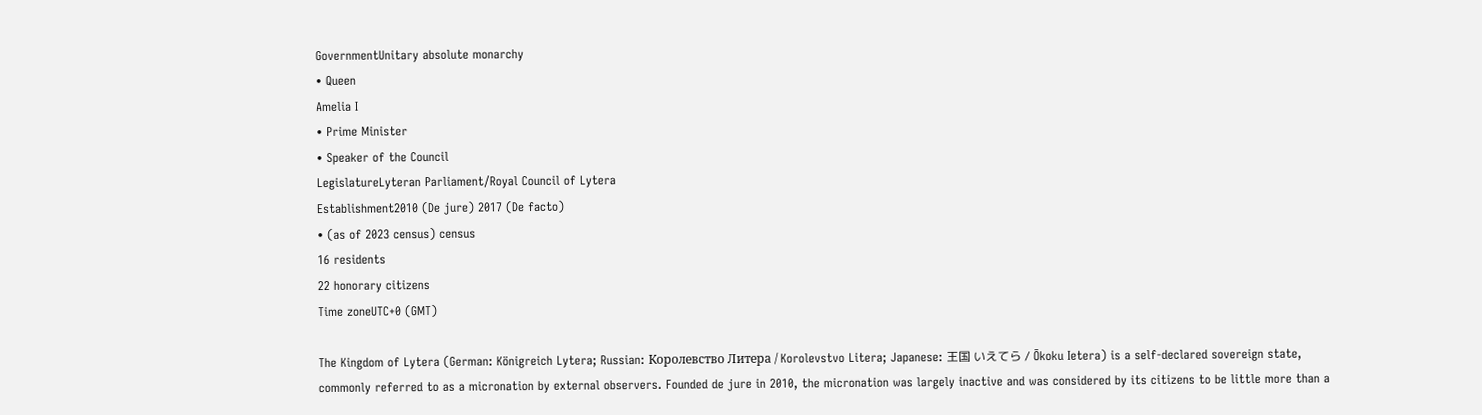GovernmentUnitary absolute monarchy
• Queen
Amelia I
• Prime Minister
• Speaker of the Council
LegislatureLyteran Parliament/Royal Council of Lytera
Establishment2010 (De jure) 2017 (De facto)
• (as of 2023 census) census
16 residents
22 honorary citizens
Time zoneUTC+0 (GMT)

The Kingdom of Lytera (German: Königreich Lytera; Russian: Королевство Литера / Korolevstvo Litera; Japanese: 王国 いえてら / Ōkoku Ietera) is a self-declared sovereign state, commonly referred to as a micronation by external observers. Founded de jure in 2010, the micronation was largely inactive and was considered by its citizens to be little more than a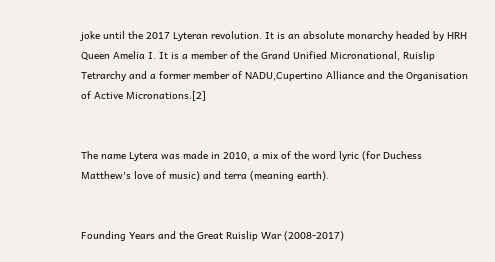joke until the 2017 Lyteran revolution. It is an absolute monarchy headed by HRH Queen Amelia I. It is a member of the Grand Unified Micronational, Ruislip Tetrarchy and a former member of NADU,Cupertino Alliance and the Organisation of Active Micronations.[2]


The name Lytera was made in 2010, a mix of the word lyric (for Duchess Matthew's love of music) and terra (meaning earth).


Founding Years and the Great Ruislip War (2008-2017)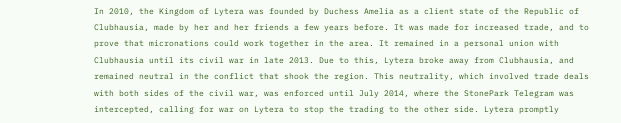In 2010, the Kingdom of Lytera was founded by Duchess Amelia as a client state of the Republic of Clubhausia, made by her and her friends a few years before. It was made for increased trade, and to prove that micronations could work together in the area. It remained in a personal union with Clubhausia until its civil war in late 2013. Due to this, Lytera broke away from Clubhausia, and remained neutral in the conflict that shook the region. This neutrality, which involved trade deals with both sides of the civil war, was enforced until July 2014, where the StonePark Telegram was intercepted, calling for war on Lytera to stop the trading to the other side. Lytera promptly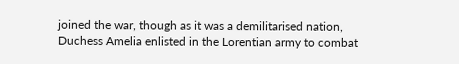joined the war, though as it was a demilitarised nation, Duchess Amelia enlisted in the Lorentian army to combat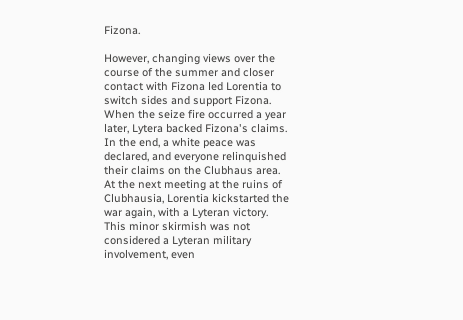Fizona.

However, changing views over the course of the summer and closer contact with Fizona led Lorentia to switch sides and support Fizona. When the seize fire occurred a year later, Lytera backed Fizona's claims. In the end, a white peace was declared, and everyone relinquished their claims on the Clubhaus area. At the next meeting at the ruins of Clubhausia, Lorentia kickstarted the war again, with a Lyteran victory. This minor skirmish was not considered a Lyteran military involvement, even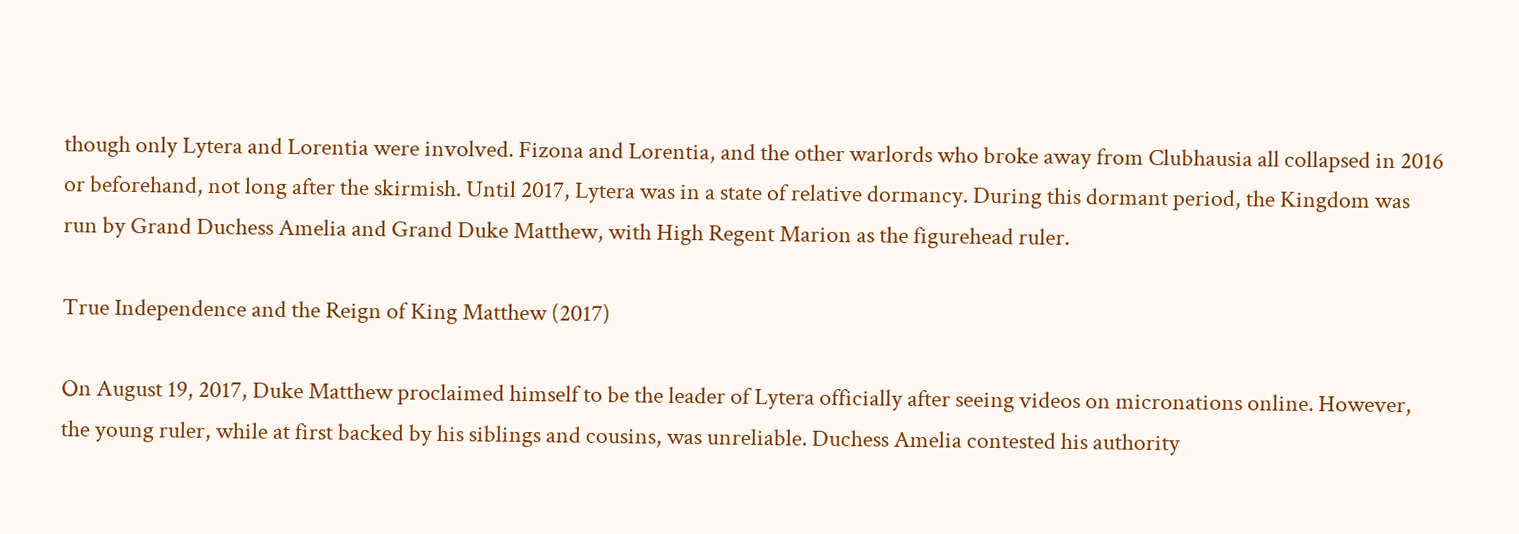though only Lytera and Lorentia were involved. Fizona and Lorentia, and the other warlords who broke away from Clubhausia all collapsed in 2016 or beforehand, not long after the skirmish. Until 2017, Lytera was in a state of relative dormancy. During this dormant period, the Kingdom was run by Grand Duchess Amelia and Grand Duke Matthew, with High Regent Marion as the figurehead ruler.

True Independence and the Reign of King Matthew (2017)

On August 19, 2017, Duke Matthew proclaimed himself to be the leader of Lytera officially after seeing videos on micronations online. However, the young ruler, while at first backed by his siblings and cousins, was unreliable. Duchess Amelia contested his authority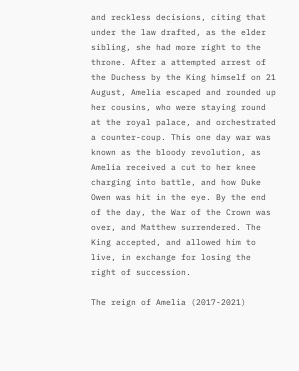and reckless decisions, citing that under the law drafted, as the elder sibling, she had more right to the throne. After a attempted arrest of the Duchess by the King himself on 21 August, Amelia escaped and rounded up her cousins, who were staying round at the royal palace, and orchestrated a counter-coup. This one day war was known as the bloody revolution, as Amelia received a cut to her knee charging into battle, and how Duke Owen was hit in the eye. By the end of the day, the War of the Crown was over, and Matthew surrendered. The King accepted, and allowed him to live, in exchange for losing the right of succession.

The reign of Amelia (2017-2021)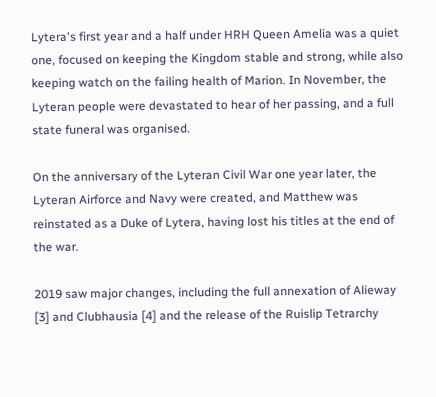Lytera's first year and a half under HRH Queen Amelia was a quiet one, focused on keeping the Kingdom stable and strong, while also keeping watch on the failing health of Marion. In November, the Lyteran people were devastated to hear of her passing, and a full state funeral was organised.

On the anniversary of the Lyteran Civil War one year later, the Lyteran Airforce and Navy were created, and Matthew was reinstated as a Duke of Lytera, having lost his titles at the end of the war.

2019 saw major changes, including the full annexation of Alieway [3] and Clubhausia [4] and the release of the Ruislip Tetrarchy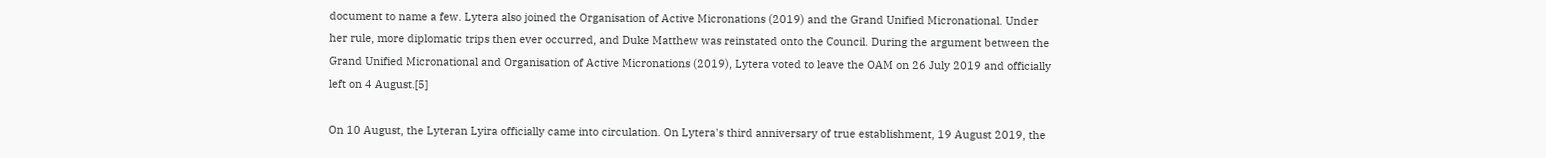document to name a few. Lytera also joined the Organisation of Active Micronations (2019) and the Grand Unified Micronational. Under her rule, more diplomatic trips then ever occurred, and Duke Matthew was reinstated onto the Council. During the argument between the Grand Unified Micronational and Organisation of Active Micronations (2019), Lytera voted to leave the OAM on 26 July 2019 and officially left on 4 August.[5]

On 10 August, the Lyteran Lyira officially came into circulation. On Lytera's third anniversary of true establishment, 19 August 2019, the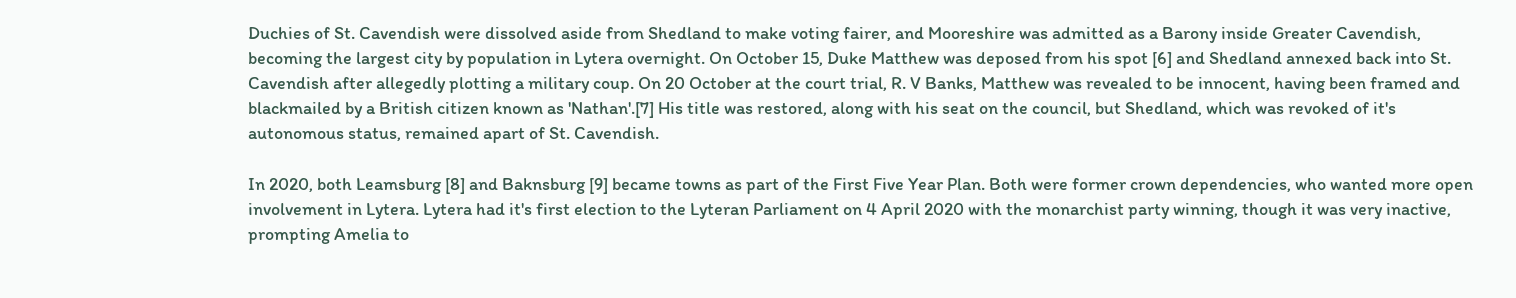Duchies of St. Cavendish were dissolved aside from Shedland to make voting fairer, and Mooreshire was admitted as a Barony inside Greater Cavendish, becoming the largest city by population in Lytera overnight. On October 15, Duke Matthew was deposed from his spot [6] and Shedland annexed back into St. Cavendish after allegedly plotting a military coup. On 20 October at the court trial, R. V Banks, Matthew was revealed to be innocent, having been framed and blackmailed by a British citizen known as 'Nathan'.[7] His title was restored, along with his seat on the council, but Shedland, which was revoked of it's autonomous status, remained apart of St. Cavendish.

In 2020, both Leamsburg [8] and Baknsburg [9] became towns as part of the First Five Year Plan. Both were former crown dependencies, who wanted more open involvement in Lytera. Lytera had it's first election to the Lyteran Parliament on 4 April 2020 with the monarchist party winning, though it was very inactive, prompting Amelia to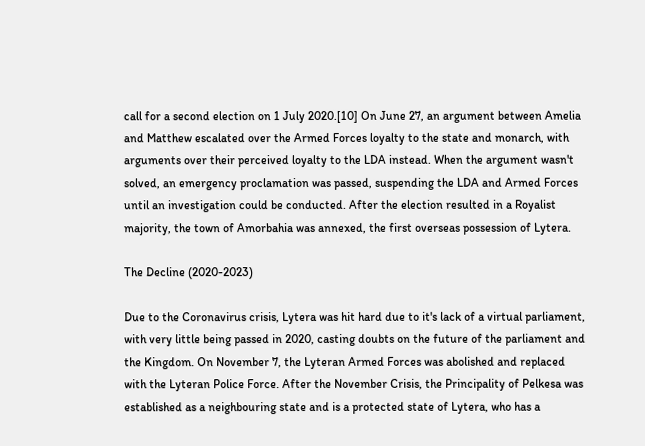call for a second election on 1 July 2020.[10] On June 27, an argument between Amelia and Matthew escalated over the Armed Forces loyalty to the state and monarch, with arguments over their perceived loyalty to the LDA instead. When the argument wasn't solved, an emergency proclamation was passed, suspending the LDA and Armed Forces until an investigation could be conducted. After the election resulted in a Royalist majority, the town of Amorbahia was annexed, the first overseas possession of Lytera.

The Decline (2020-2023)

Due to the Coronavirus crisis, Lytera was hit hard due to it's lack of a virtual parliament, with very little being passed in 2020, casting doubts on the future of the parliament and the Kingdom. On November 7, the Lyteran Armed Forces was abolished and replaced with the Lyteran Police Force. After the November Crisis, the Principality of Pelkesa was established as a neighbouring state and is a protected state of Lytera, who has a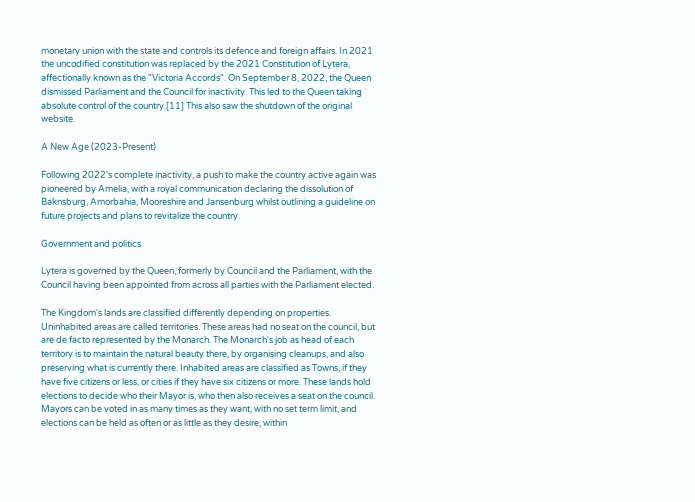monetary union with the state and controls its defence and foreign affairs. In 2021 the uncodified constitution was replaced by the 2021 Constitution of Lytera, affectionally known as the "Victoria Accords". On September 8, 2022, the Queen dismissed Parliament and the Council for inactivity. This led to the Queen taking absolute control of the country.[11] This also saw the shutdown of the original website.

A New Age (2023-Present)

Following 2022's complete inactivity, a push to make the country active again was pioneered by Amelia, with a royal communication declaring the dissolution of Baknsburg, Amorbahia, Mooreshire and Jansenburg whilst outlining a guideline on future projects and plans to revitalize the country.

Government and politics

Lytera is governed by the Queen, formerly by Council and the Parliament, with the Council having been appointed from across all parties with the Parliament elected.

The Kingdom's lands are classified differently depending on properties. Uninhabited areas are called territories. These areas had no seat on the council, but are de facto represented by the Monarch. The Monarch's job as head of each territory is to maintain the natural beauty there, by organising cleanups, and also preserving what is currently there. Inhabited areas are classified as Towns, if they have five citizens or less, or cities if they have six citizens or more. These lands hold elections to decide who their Mayor is, who then also receives a seat on the council. Mayors can be voted in as many times as they want, with no set term limit, and elections can be held as often or as little as they desire, within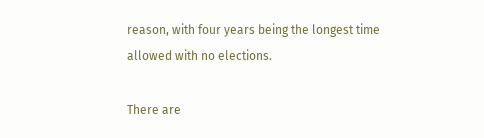reason, with four years being the longest time allowed with no elections.

There are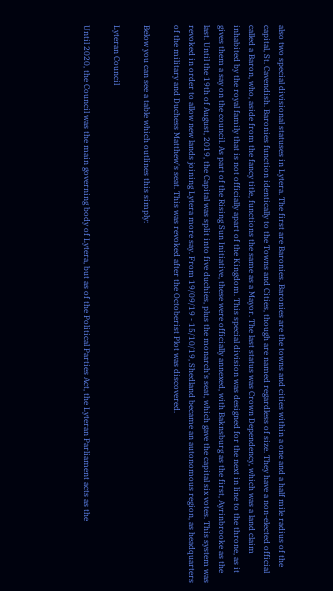also two special divisional statuses in Lytera. The first are Baronies. Baronies are the towns and cities within a one and a half mile radius of the capital, St. Cavendish. Baronies function identically to the Towns and Cities, though are named regardless of size. They have a non-elected official called a Baron, who, aside from the fancy title, functions the same as a Mayor. The last status was Crown Dependency, which was a land claim inhabited by the royal family that is not officially apart of the Kingdom. This special division was designed for the next in line to the throne, as it gives them a say on the council. As part of the Rising Sun Initiative, these were officially annexed, with Baknsburg as the first, Ayrinbrooke as the last. Until the 19th of August, 2019, the Capital was split into five duchies, plus the monarch's seat, which gave the capital six votes. This system was revoked in order to allow new lands joining Lytera more say. From 19/09/19 - 15/10/19, Shedland became an autonomous region, as headquarters of the military and Duchess Matthew's seat. This was revoked after the Octoberist Plot was discovered.

Below you can see a table which outlines this simply:

Lyteran Council

Until 2020, the Council was the main governing body of Lytera, but as of the Political Parties Act, the Lyteran Parliament acts as the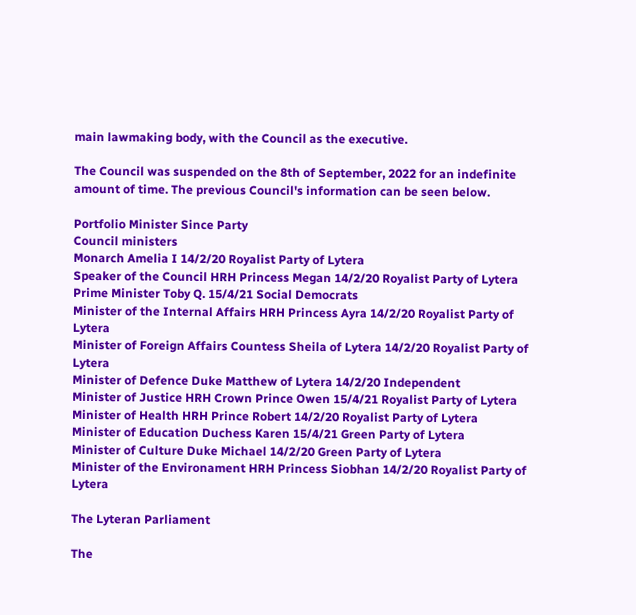main lawmaking body, with the Council as the executive.

The Council was suspended on the 8th of September, 2022 for an indefinite amount of time. The previous Council's information can be seen below.

Portfolio Minister Since Party
Council ministers
Monarch Amelia I 14/2/20 Royalist Party of Lytera
Speaker of the Council HRH Princess Megan 14/2/20 Royalist Party of Lytera
Prime Minister Toby Q. 15/4/21 Social Democrats
Minister of the Internal Affairs HRH Princess Ayra 14/2/20 Royalist Party of Lytera
Minister of Foreign Affairs Countess Sheila of Lytera 14/2/20 Royalist Party of Lytera
Minister of Defence Duke Matthew of Lytera 14/2/20 Independent
Minister of Justice HRH Crown Prince Owen 15/4/21 Royalist Party of Lytera
Minister of Health HRH Prince Robert 14/2/20 Royalist Party of Lytera
Minister of Education Duchess Karen 15/4/21 Green Party of Lytera
Minister of Culture Duke Michael 14/2/20 Green Party of Lytera
Minister of the Environament HRH Princess Siobhan 14/2/20 Royalist Party of Lytera

The Lyteran Parliament

The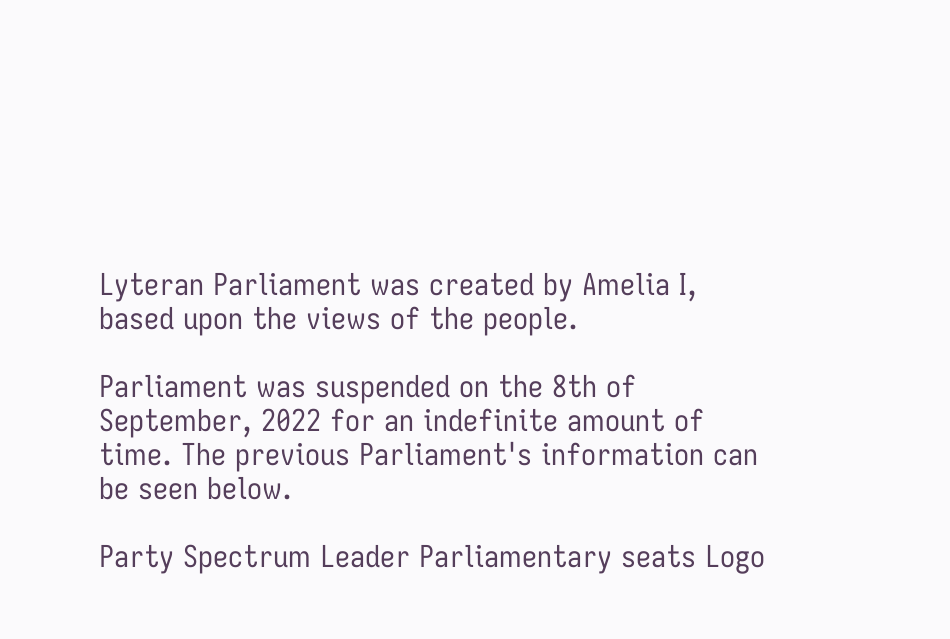Lyteran Parliament was created by Amelia I, based upon the views of the people.

Parliament was suspended on the 8th of September, 2022 for an indefinite amount of time. The previous Parliament's information can be seen below.

Party Spectrum Leader Parliamentary seats Logo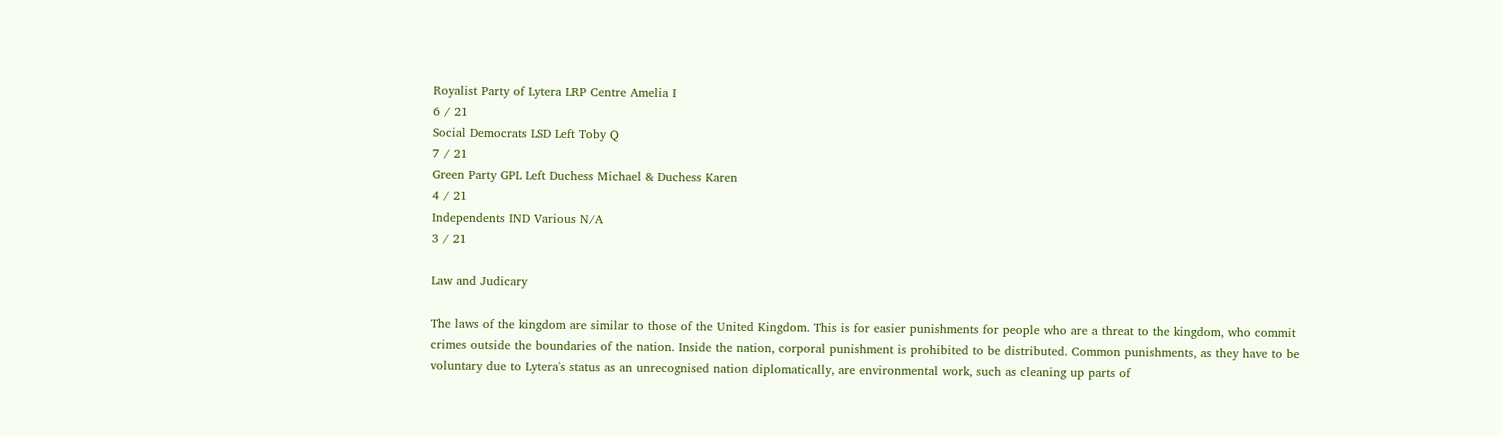Royalist Party of Lytera LRP Centre Amelia I
6 / 21
Social Democrats LSD Left Toby Q
7 / 21
Green Party GPL Left Duchess Michael & Duchess Karen
4 / 21
Independents IND Various N/A
3 / 21

Law and Judicary

The laws of the kingdom are similar to those of the United Kingdom. This is for easier punishments for people who are a threat to the kingdom, who commit crimes outside the boundaries of the nation. Inside the nation, corporal punishment is prohibited to be distributed. Common punishments, as they have to be voluntary due to Lytera's status as an unrecognised nation diplomatically, are environmental work, such as cleaning up parts of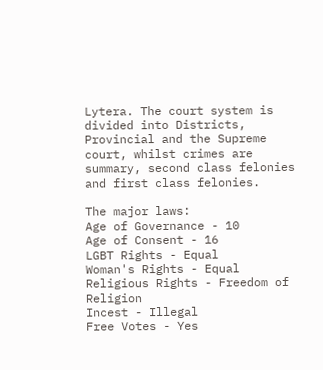Lytera. The court system is divided into Districts, Provincial and the Supreme court, whilst crimes are summary, second class felonies and first class felonies.

The major laws:
Age of Governance - 10
Age of Consent - 16
LGBT Rights - Equal
Woman's Rights - Equal
Religious Rights - Freedom of Religion
Incest - Illegal
Free Votes - Yes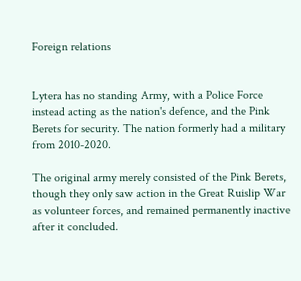Foreign relations


Lytera has no standing Army, with a Police Force instead acting as the nation's defence, and the Pink Berets for security. The nation formerly had a military from 2010-2020.

The original army merely consisted of the Pink Berets, though they only saw action in the Great Ruislip War as volunteer forces, and remained permanently inactive after it concluded.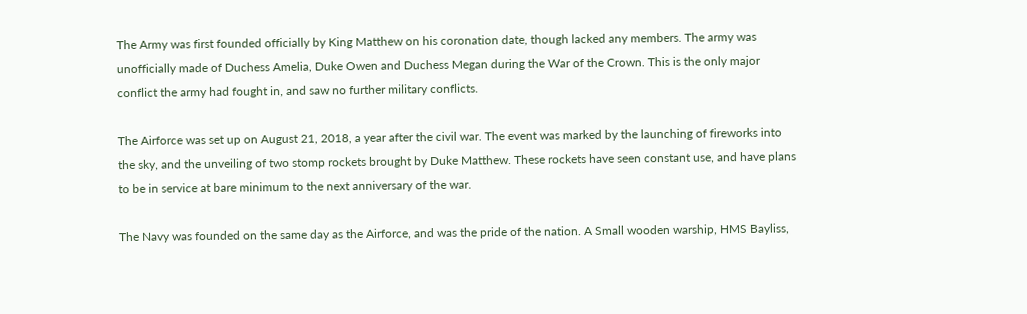The Army was first founded officially by King Matthew on his coronation date, though lacked any members. The army was unofficially made of Duchess Amelia, Duke Owen and Duchess Megan during the War of the Crown. This is the only major conflict the army had fought in, and saw no further military conflicts.

The Airforce was set up on August 21, 2018, a year after the civil war. The event was marked by the launching of fireworks into the sky, and the unveiling of two stomp rockets brought by Duke Matthew. These rockets have seen constant use, and have plans to be in service at bare minimum to the next anniversary of the war.

The Navy was founded on the same day as the Airforce, and was the pride of the nation. A Small wooden warship, HMS Bayliss,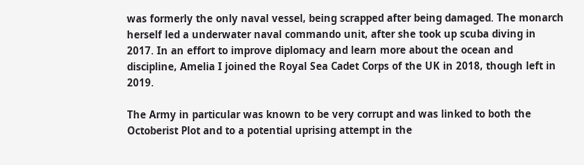was formerly the only naval vessel, being scrapped after being damaged. The monarch herself led a underwater naval commando unit, after she took up scuba diving in 2017. In an effort to improve diplomacy and learn more about the ocean and discipline, Amelia I joined the Royal Sea Cadet Corps of the UK in 2018, though left in 2019.

The Army in particular was known to be very corrupt and was linked to both the Octoberist Plot and to a potential uprising attempt in the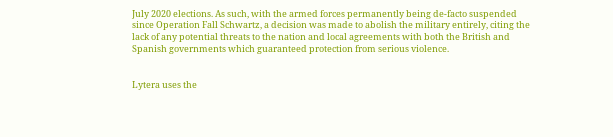July 2020 elections. As such, with the armed forces permanently being de-facto suspended since Operation Fall Schwartz, a decision was made to abolish the military entirely, citing the lack of any potential threats to the nation and local agreements with both the British and Spanish governments which guaranteed protection from serious violence.


Lytera uses the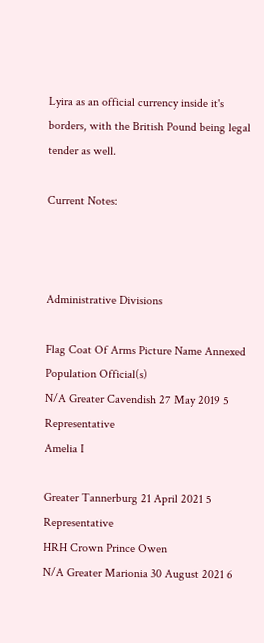Lyira as an official currency inside it's borders, with the British Pound being legal tender as well.

Current Notes:



Administrative Divisions

Flag Coat Of Arms Picture Name Annexed Population Official(s)
N/A Greater Cavendish 27 May 2019 5 Representative
Amelia I

Greater Tannerburg 21 April 2021 5 Representative
HRH Crown Prince Owen
N/A Greater Marionia 30 August 2021 6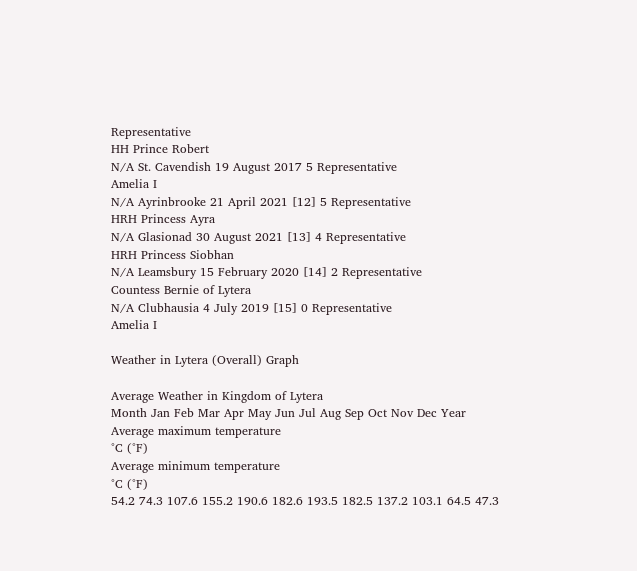Representative
HH Prince Robert
N/A St. Cavendish 19 August 2017 5 Representative
Amelia I
N/A Ayrinbrooke 21 April 2021 [12] 5 Representative
HRH Princess Ayra
N/A Glasionad 30 August 2021 [13] 4 Representative
HRH Princess Siobhan
N/A Leamsbury 15 February 2020 [14] 2 Representative
Countess Bernie of Lytera
N/A Clubhausia 4 July 2019 [15] 0 Representative
Amelia I

Weather in Lytera (Overall) Graph

Average Weather in Kingdom of Lytera
Month Jan Feb Mar Apr May Jun Jul Aug Sep Oct Nov Dec Year
Average maximum temperature
°C (°F)
Average minimum temperature
°C (°F)
54.2 74.3 107.6 155.2 190.6 182.6 193.5 182.5 137.2 103.1 64.5 47.3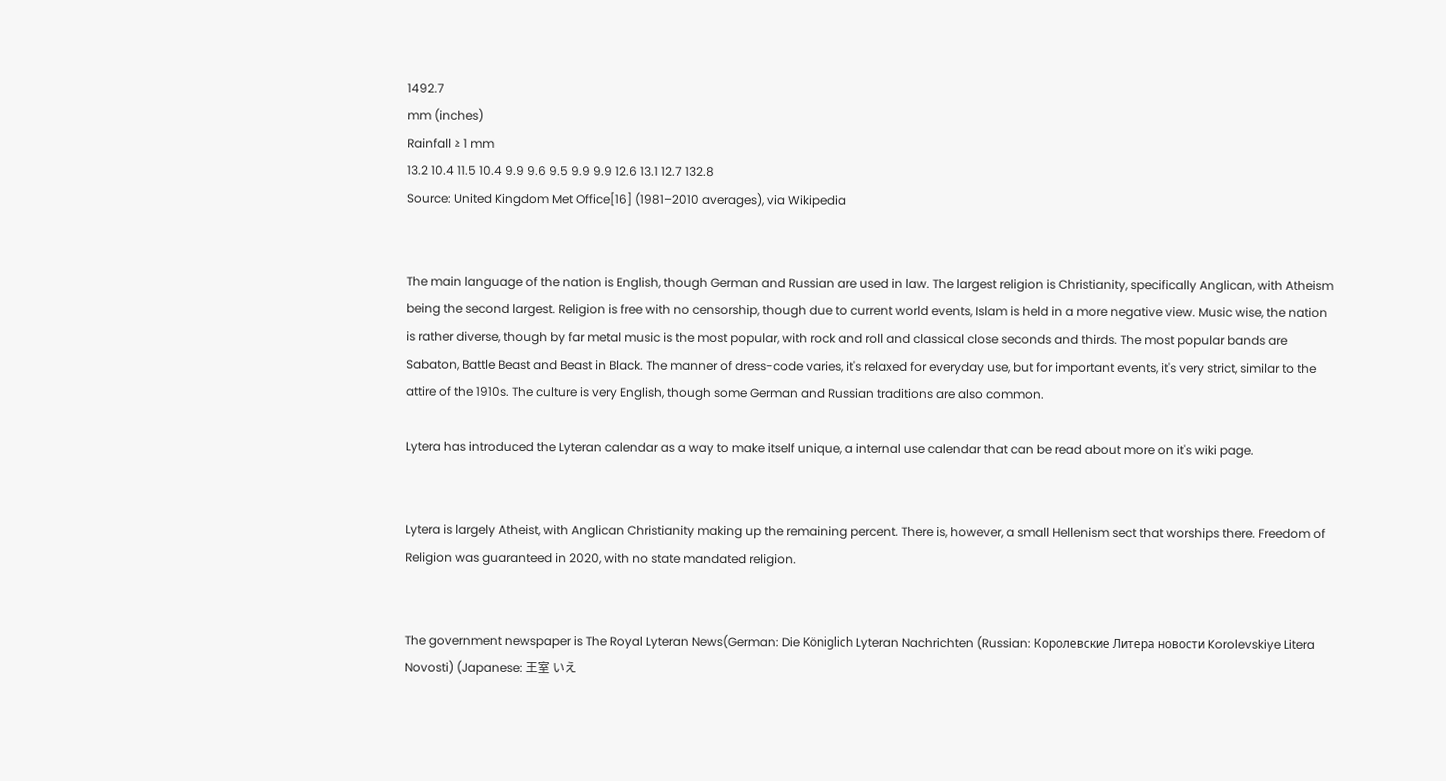1492.7
mm (inches)
Rainfall ≥ 1 mm
13.2 10.4 11.5 10.4 9.9 9.6 9.5 9.9 9.9 12.6 13.1 12.7 132.8
Source: United Kingdom Met Office[16] (1981–2010 averages), via Wikipedia


The main language of the nation is English, though German and Russian are used in law. The largest religion is Christianity, specifically Anglican, with Atheism being the second largest. Religion is free with no censorship, though due to current world events, Islam is held in a more negative view. Music wise, the nation is rather diverse, though by far metal music is the most popular, with rock and roll and classical close seconds and thirds. The most popular bands are Sabaton, Battle Beast and Beast in Black. The manner of dress-code varies, it's relaxed for everyday use, but for important events, it's very strict, similar to the attire of the 1910s. The culture is very English, though some German and Russian traditions are also common.

Lytera has introduced the Lyteran calendar as a way to make itself unique, a internal use calendar that can be read about more on it's wiki page.


Lytera is largely Atheist, with Anglican Christianity making up the remaining percent. There is, however, a small Hellenism sect that worships there. Freedom of Religion was guaranteed in 2020, with no state mandated religion.


The government newspaper is The Royal Lyteran News(German: Die Königlich Lyteran Nachrichten (Russian: Королевские Литера новости Korolevskiye Litera Novosti) (Japanese: 王室 いえ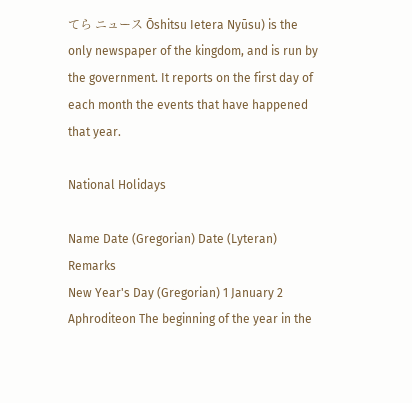てら ニュース Ōshitsu Ietera Nyūsu) is the only newspaper of the kingdom, and is run by the government. It reports on the first day of each month the events that have happened that year.

National Holidays

Name Date (Gregorian) Date (Lyteran) Remarks
New Year's Day (Gregorian) 1 January 2 Aphroditeon The beginning of the year in the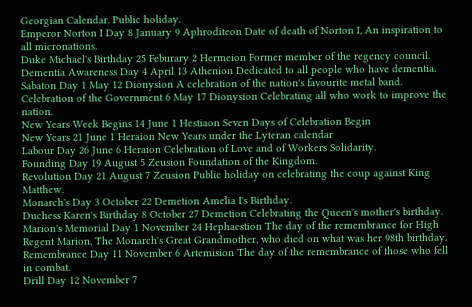Georgian Calendar. Public holiday.
Emperor Norton I Day 8 January 9 Aphroditeon Date of death of Norton I, An inspiration to all micronations.
Duke Michael's Birthday 25 Feburary 2 Hermeion Former member of the regency council.
Dementia Awareness Day 4 April 13 Athenion Dedicated to all people who have dementia.
Sabaton Day 1 May 12 Dionysion A celebration of the nation's favourite metal band.
Celebration of the Government 6 May 17 Dionysion Celebrating all who work to improve the nation.
New Years Week Begins 14 June 1 Hestiaon Seven Days of Celebration Begin
New Years 21 June 1 Heraion New Years under the Lyteran calendar
Labour Day 26 June 6 Heraion Celebration of Love and of Workers Solidarity.
Founding Day 19 August 5 Zeusion Foundation of the Kingdom.
Revolution Day 21 August 7 Zeusion Public holiday on celebrating the coup against King Matthew.
Monarch's Day 3 October 22 Demetion Amelia I's Birthday.
Duchess Karen's Birthday 8 October 27 Demetion Celebrating the Queen's mother's birthday.
Marion's Memorial Day 1 November 24 Hephaestion The day of the remembrance for High Regent Marion, The Monarch's Great Grandmother, who died on what was her 98th birthday.
Remembrance Day 11 November 6 Artemision The day of the remembrance of those who fell in combat.
Drill Day 12 November 7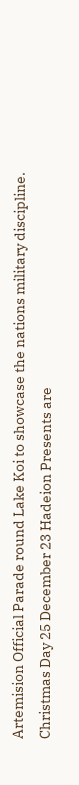Artemision Official Parade round Lake Koi to showcase the nations military discipline.
Christmas Day 25 December 23 Hadeion Presents are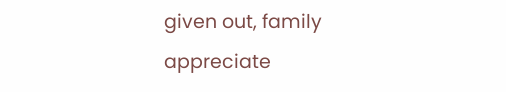given out, family appreciate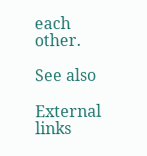each other.

See also

External links